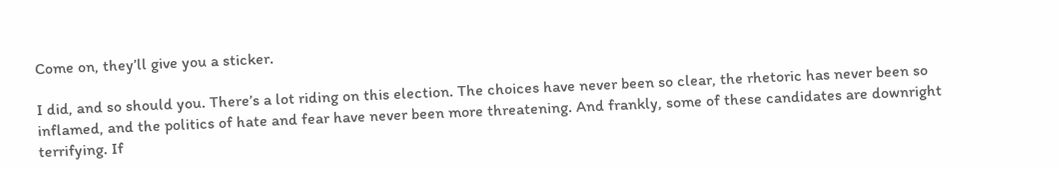Come on, they’ll give you a sticker.

I did, and so should you. There’s a lot riding on this election. The choices have never been so clear, the rhetoric has never been so inflamed, and the politics of hate and fear have never been more threatening. And frankly, some of these candidates are downright terrifying. If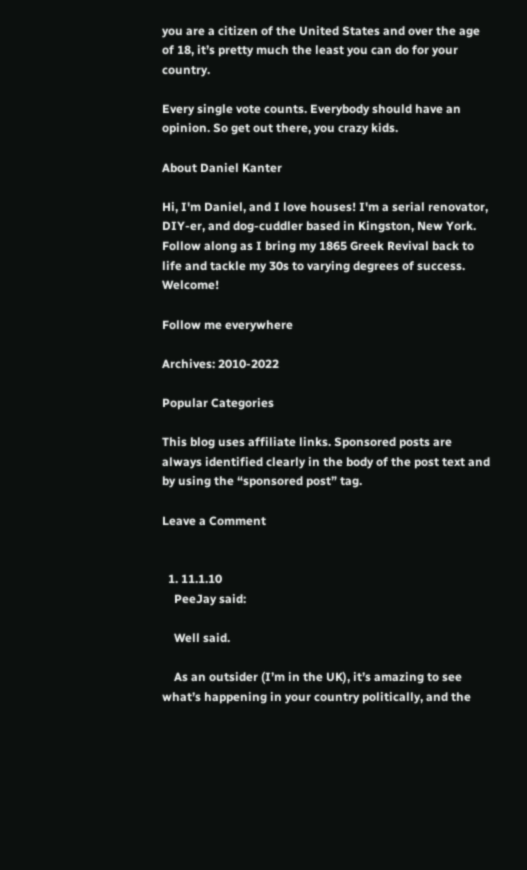you are a citizen of the United States and over the age of 18, it’s pretty much the least you can do for your country.

Every single vote counts. Everybody should have an opinion. So get out there, you crazy kids.

About Daniel Kanter

Hi, I'm Daniel, and I love houses! I'm a serial renovator, DIY-er, and dog-cuddler based in Kingston, New York. Follow along as I bring my 1865 Greek Revival back to life and tackle my 30s to varying degrees of success. Welcome!

Follow me everywhere

Archives: 2010-2022

Popular Categories

This blog uses affiliate links. Sponsored posts are always identified clearly in the body of the post text and by using the “sponsored post” tag.

Leave a Comment


  1. 11.1.10
    PeeJay said:

    Well said.

    As an outsider (I’m in the UK), it’s amazing to see what’s happening in your country politically, and the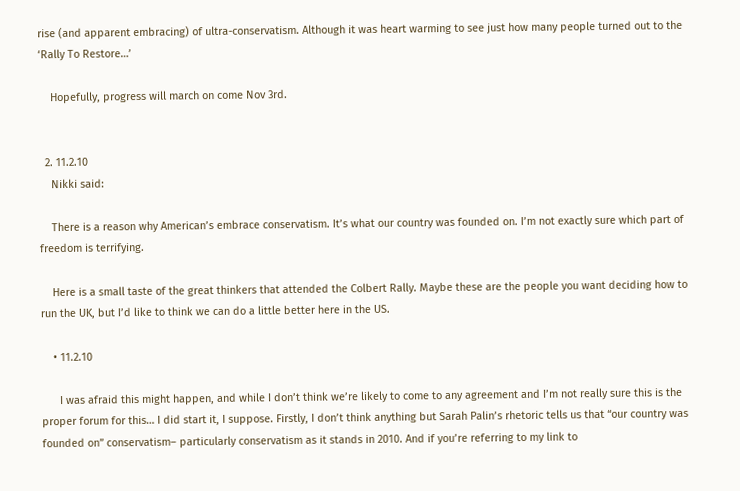rise (and apparent embracing) of ultra-conservatism. Although it was heart warming to see just how many people turned out to the ‘Rally To Restore…’

    Hopefully, progress will march on come Nov 3rd.


  2. 11.2.10
    Nikki said:

    There is a reason why American’s embrace conservatism. It’s what our country was founded on. I’m not exactly sure which part of freedom is terrifying.

    Here is a small taste of the great thinkers that attended the Colbert Rally. Maybe these are the people you want deciding how to run the UK, but I’d like to think we can do a little better here in the US.

    • 11.2.10

      I was afraid this might happen, and while I don’t think we’re likely to come to any agreement and I’m not really sure this is the proper forum for this… I did start it, I suppose. Firstly, I don’t think anything but Sarah Palin’s rhetoric tells us that “our country was founded on” conservatism– particularly conservatism as it stands in 2010. And if you’re referring to my link to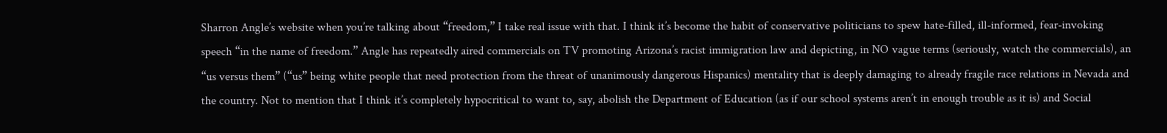Sharron Angle’s website when you’re talking about “freedom,” I take real issue with that. I think it’s become the habit of conservative politicians to spew hate-filled, ill-informed, fear-invoking speech “in the name of freedom.” Angle has repeatedly aired commercials on TV promoting Arizona’s racist immigration law and depicting, in NO vague terms (seriously, watch the commercials), an “us versus them” (“us” being white people that need protection from the threat of unanimously dangerous Hispanics) mentality that is deeply damaging to already fragile race relations in Nevada and the country. Not to mention that I think it’s completely hypocritical to want to, say, abolish the Department of Education (as if our school systems aren’t in enough trouble as it is) and Social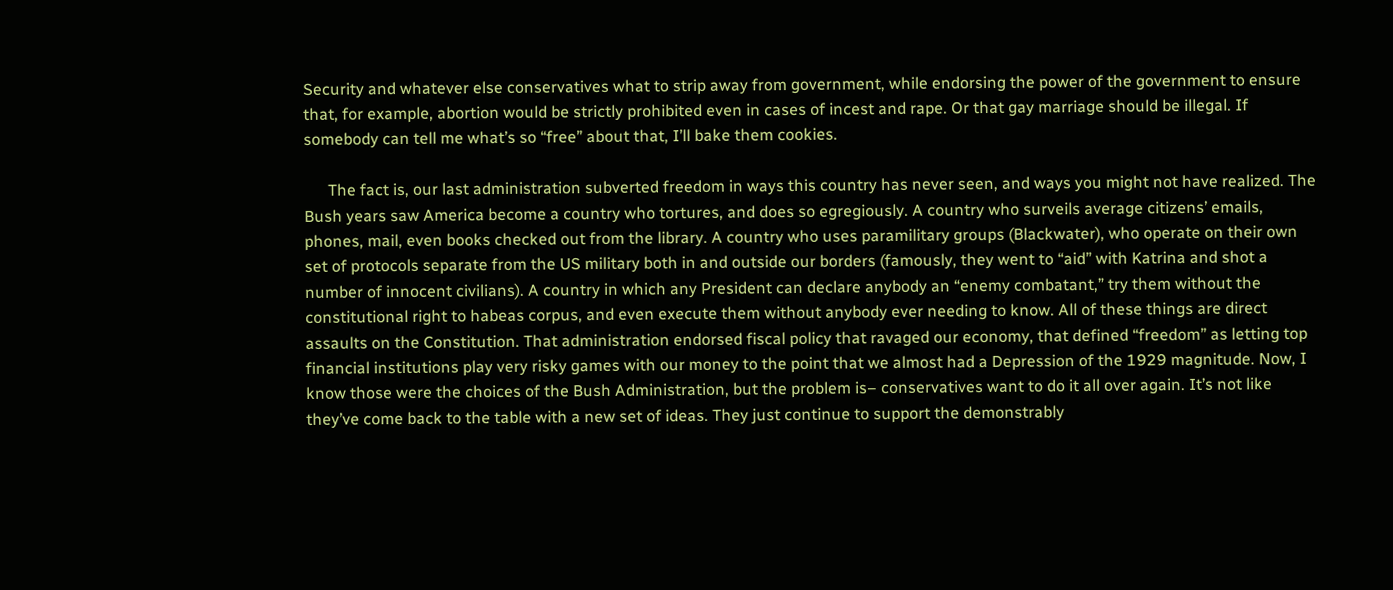Security and whatever else conservatives what to strip away from government, while endorsing the power of the government to ensure that, for example, abortion would be strictly prohibited even in cases of incest and rape. Or that gay marriage should be illegal. If somebody can tell me what’s so “free” about that, I’ll bake them cookies.

      The fact is, our last administration subverted freedom in ways this country has never seen, and ways you might not have realized. The Bush years saw America become a country who tortures, and does so egregiously. A country who surveils average citizens’ emails, phones, mail, even books checked out from the library. A country who uses paramilitary groups (Blackwater), who operate on their own set of protocols separate from the US military both in and outside our borders (famously, they went to “aid” with Katrina and shot a number of innocent civilians). A country in which any President can declare anybody an “enemy combatant,” try them without the constitutional right to habeas corpus, and even execute them without anybody ever needing to know. All of these things are direct assaults on the Constitution. That administration endorsed fiscal policy that ravaged our economy, that defined “freedom” as letting top financial institutions play very risky games with our money to the point that we almost had a Depression of the 1929 magnitude. Now, I know those were the choices of the Bush Administration, but the problem is– conservatives want to do it all over again. It’s not like they’ve come back to the table with a new set of ideas. They just continue to support the demonstrably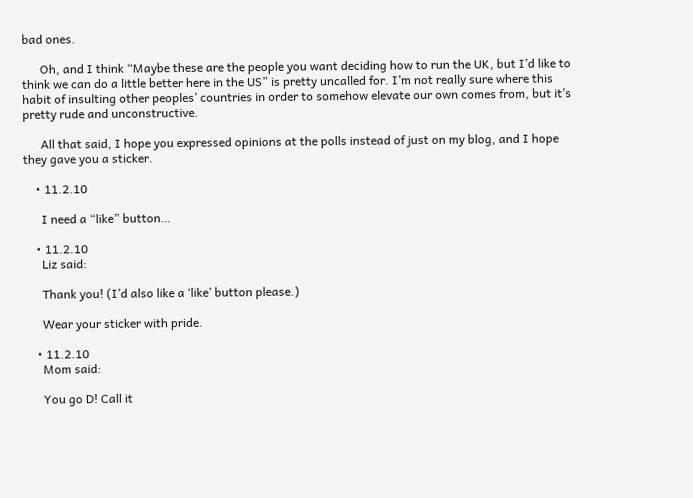bad ones.

      Oh, and I think “Maybe these are the people you want deciding how to run the UK, but I’d like to think we can do a little better here in the US” is pretty uncalled for. I’m not really sure where this habit of insulting other peoples’ countries in order to somehow elevate our own comes from, but it’s pretty rude and unconstructive.

      All that said, I hope you expressed opinions at the polls instead of just on my blog, and I hope they gave you a sticker.

    • 11.2.10

      I need a “like” button…

    • 11.2.10
      Liz said:

      Thank you! (I’d also like a ‘like’ button please.)

      Wear your sticker with pride.

    • 11.2.10
      Mom said:

      You go D! Call it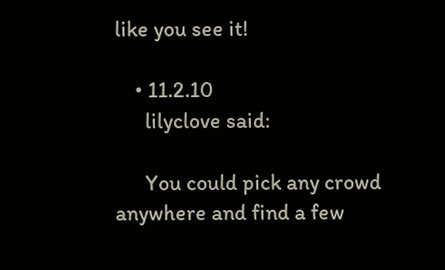like you see it!

    • 11.2.10
      lilyclove said:

      You could pick any crowd anywhere and find a few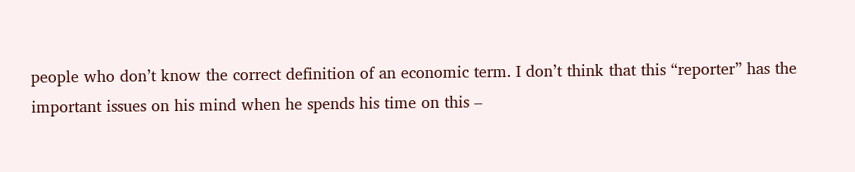people who don’t know the correct definition of an economic term. I don’t think that this “reporter” has the important issues on his mind when he spends his time on this –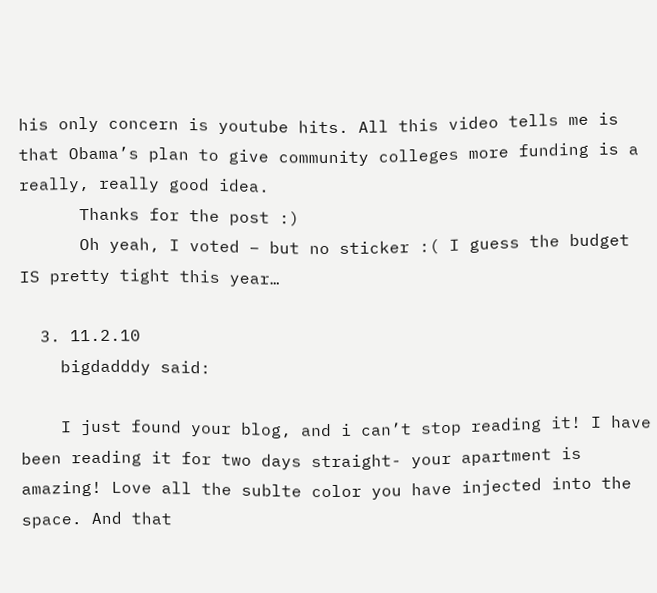his only concern is youtube hits. All this video tells me is that Obama’s plan to give community colleges more funding is a really, really good idea.
      Thanks for the post :)
      Oh yeah, I voted – but no sticker :( I guess the budget IS pretty tight this year…

  3. 11.2.10
    bigdadddy said:

    I just found your blog, and i can’t stop reading it! I have been reading it for two days straight- your apartment is amazing! Love all the sublte color you have injected into the space. And that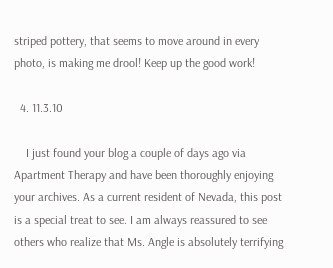striped pottery, that seems to move around in every photo, is making me drool! Keep up the good work!

  4. 11.3.10

    I just found your blog a couple of days ago via Apartment Therapy and have been thoroughly enjoying your archives. As a current resident of Nevada, this post is a special treat to see. I am always reassured to see others who realize that Ms. Angle is absolutely terrifying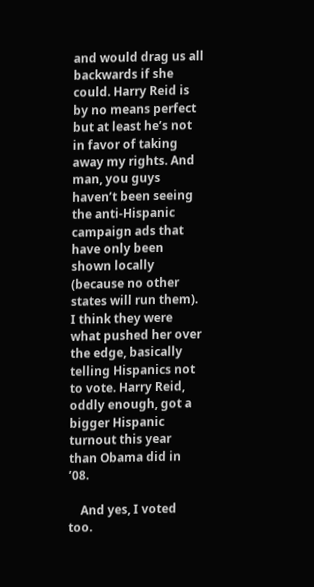and would drag us all backwards if she could. Harry Reid is by no means perfect but at least he’s not in favor of taking away my rights. And man, you guys haven’t been seeing the anti-Hispanic campaign ads that have only been shown locally (because no other states will run them). I think they were what pushed her over the edge, basically telling Hispanics not to vote. Harry Reid, oddly enough, got a bigger Hispanic turnout this year than Obama did in ’08.

    And yes, I voted too.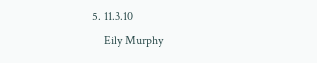5. 11.3.10
    Eily Murphy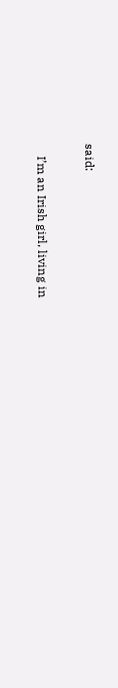said:

    I’m an Irish girl, living in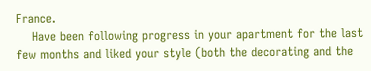France.
    Have been following progress in your apartment for the last few months and liked your style (both the decorating and the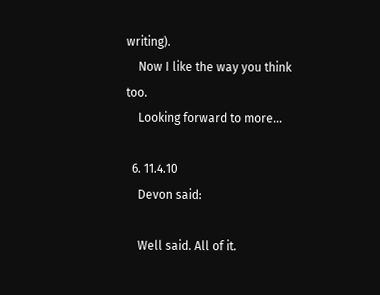writing).
    Now I like the way you think too.
    Looking forward to more…

  6. 11.4.10
    Devon said:

    Well said. All of it.